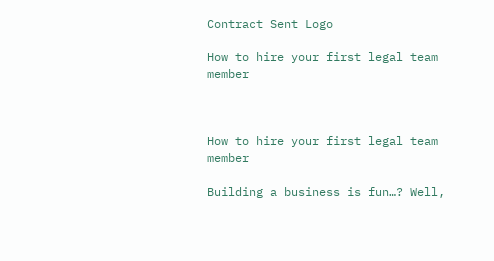Contract Sent Logo

How to hire your first legal team member



How to hire your first legal team member

Building a business is fun…? Well,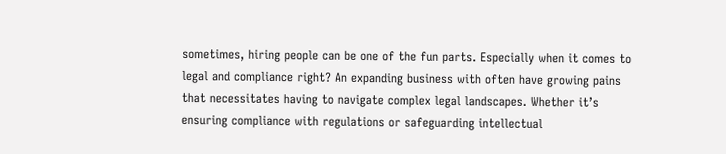sometimes, hiring people can be one of the fun parts. Especially when it comes to legal and compliance right? An expanding business with often have growing pains that necessitates having to navigate complex legal landscapes. Whether it’s ensuring compliance with regulations or safeguarding intellectual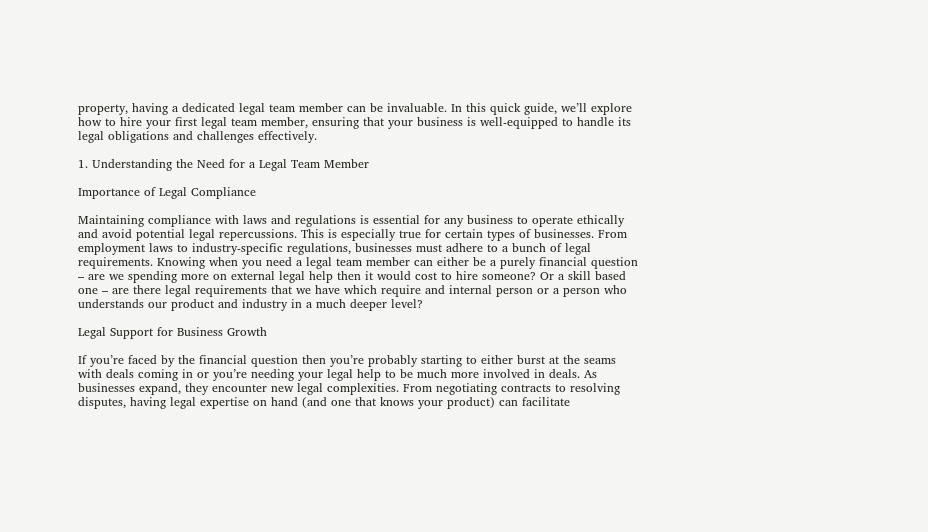property, having a dedicated legal team member can be invaluable. In this quick guide, we’ll explore how to hire your first legal team member, ensuring that your business is well-equipped to handle its legal obligations and challenges effectively.

1. Understanding the Need for a Legal Team Member

Importance of Legal Compliance

Maintaining compliance with laws and regulations is essential for any business to operate ethically and avoid potential legal repercussions. This is especially true for certain types of businesses. From employment laws to industry-specific regulations, businesses must adhere to a bunch of legal requirements. Knowing when you need a legal team member can either be a purely financial question – are we spending more on external legal help then it would cost to hire someone? Or a skill based one – are there legal requirements that we have which require and internal person or a person who understands our product and industry in a much deeper level?

Legal Support for Business Growth

If you’re faced by the financial question then you’re probably starting to either burst at the seams with deals coming in or you’re needing your legal help to be much more involved in deals. As businesses expand, they encounter new legal complexities. From negotiating contracts to resolving disputes, having legal expertise on hand (and one that knows your product) can facilitate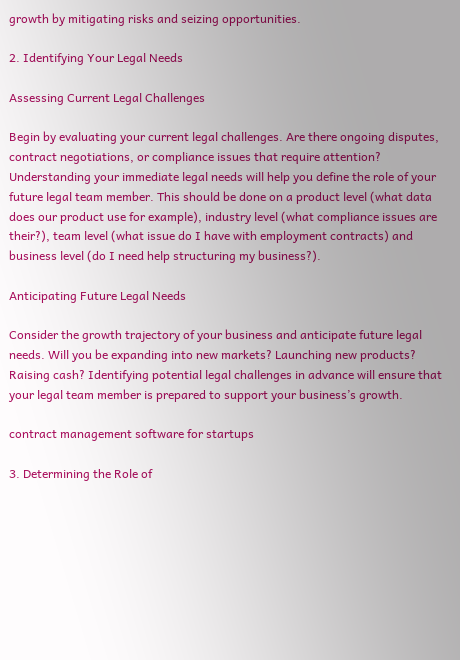growth by mitigating risks and seizing opportunities.

2. Identifying Your Legal Needs

Assessing Current Legal Challenges

Begin by evaluating your current legal challenges. Are there ongoing disputes, contract negotiations, or compliance issues that require attention? Understanding your immediate legal needs will help you define the role of your future legal team member. This should be done on a product level (what data does our product use for example), industry level (what compliance issues are their?), team level (what issue do I have with employment contracts) and business level (do I need help structuring my business?).

Anticipating Future Legal Needs

Consider the growth trajectory of your business and anticipate future legal needs. Will you be expanding into new markets? Launching new products? Raising cash? Identifying potential legal challenges in advance will ensure that your legal team member is prepared to support your business’s growth.

contract management software for startups

3. Determining the Role of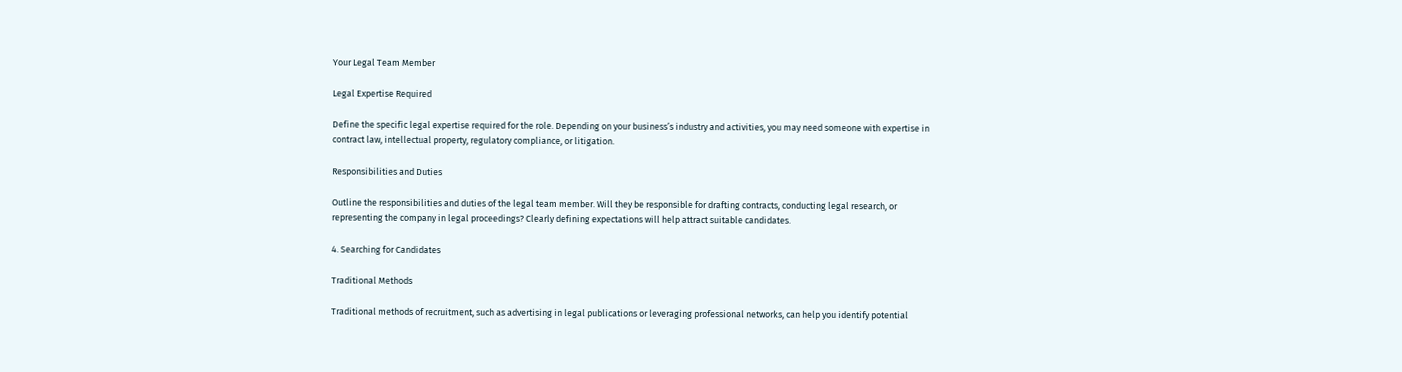Your Legal Team Member

Legal Expertise Required

Define the specific legal expertise required for the role. Depending on your business’s industry and activities, you may need someone with expertise in contract law, intellectual property, regulatory compliance, or litigation.

Responsibilities and Duties

Outline the responsibilities and duties of the legal team member. Will they be responsible for drafting contracts, conducting legal research, or representing the company in legal proceedings? Clearly defining expectations will help attract suitable candidates.

4. Searching for Candidates

Traditional Methods

Traditional methods of recruitment, such as advertising in legal publications or leveraging professional networks, can help you identify potential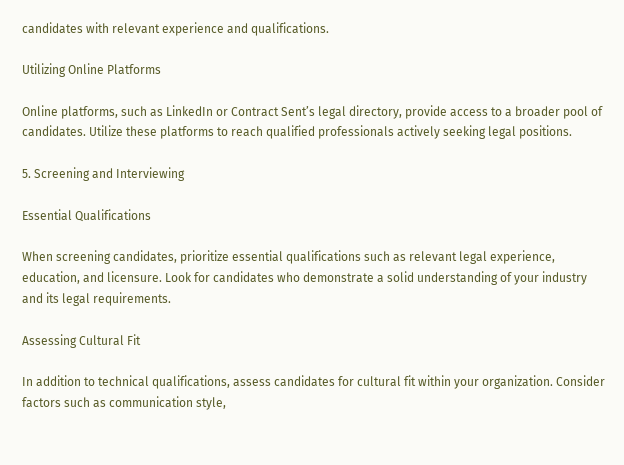candidates with relevant experience and qualifications.

Utilizing Online Platforms

Online platforms, such as LinkedIn or Contract Sent’s legal directory, provide access to a broader pool of candidates. Utilize these platforms to reach qualified professionals actively seeking legal positions.

5. Screening and Interviewing

Essential Qualifications

When screening candidates, prioritize essential qualifications such as relevant legal experience, education, and licensure. Look for candidates who demonstrate a solid understanding of your industry and its legal requirements.

Assessing Cultural Fit

In addition to technical qualifications, assess candidates for cultural fit within your organization. Consider factors such as communication style,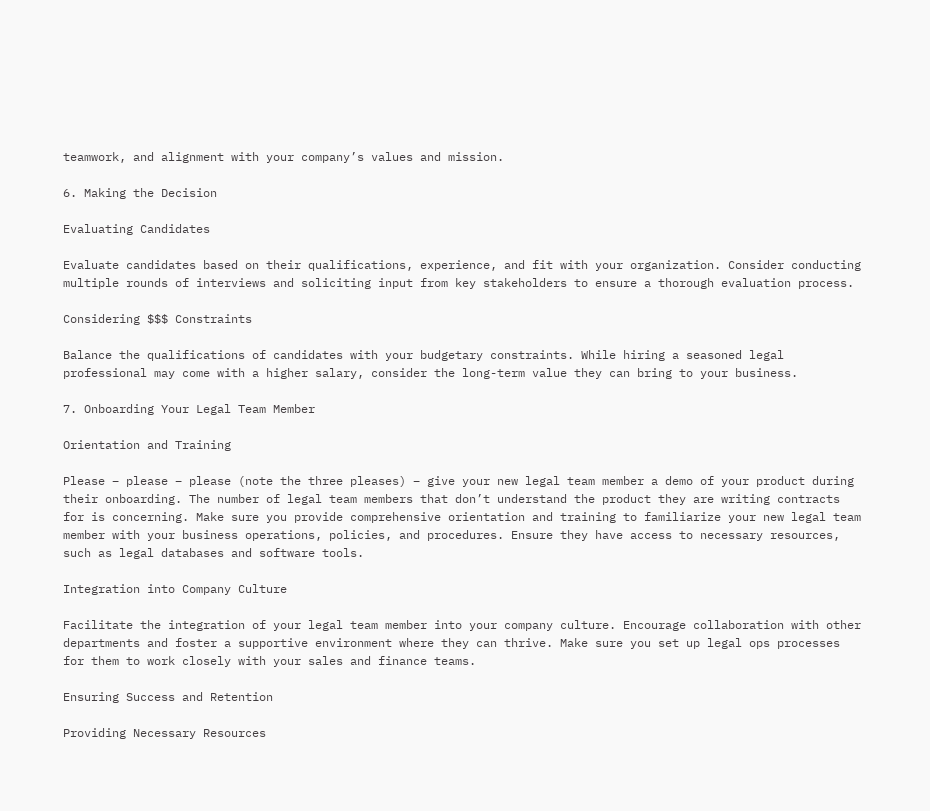teamwork, and alignment with your company’s values and mission.

6. Making the Decision

Evaluating Candidates

Evaluate candidates based on their qualifications, experience, and fit with your organization. Consider conducting multiple rounds of interviews and soliciting input from key stakeholders to ensure a thorough evaluation process.

Considering $$$ Constraints

Balance the qualifications of candidates with your budgetary constraints. While hiring a seasoned legal professional may come with a higher salary, consider the long-term value they can bring to your business.

7. Onboarding Your Legal Team Member

Orientation and Training

Please – please – please (note the three pleases) – give your new legal team member a demo of your product during their onboarding. The number of legal team members that don’t understand the product they are writing contracts for is concerning. Make sure you provide comprehensive orientation and training to familiarize your new legal team member with your business operations, policies, and procedures. Ensure they have access to necessary resources, such as legal databases and software tools.

Integration into Company Culture

Facilitate the integration of your legal team member into your company culture. Encourage collaboration with other departments and foster a supportive environment where they can thrive. Make sure you set up legal ops processes for them to work closely with your sales and finance teams.

Ensuring Success and Retention

Providing Necessary Resources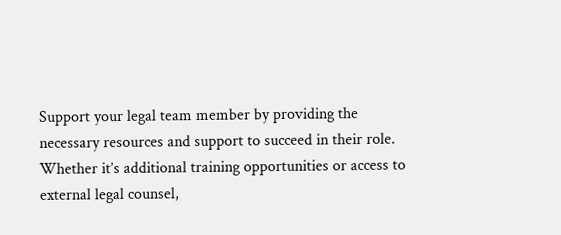Support your legal team member by providing the necessary resources and support to succeed in their role. Whether it’s additional training opportunities or access to external legal counsel,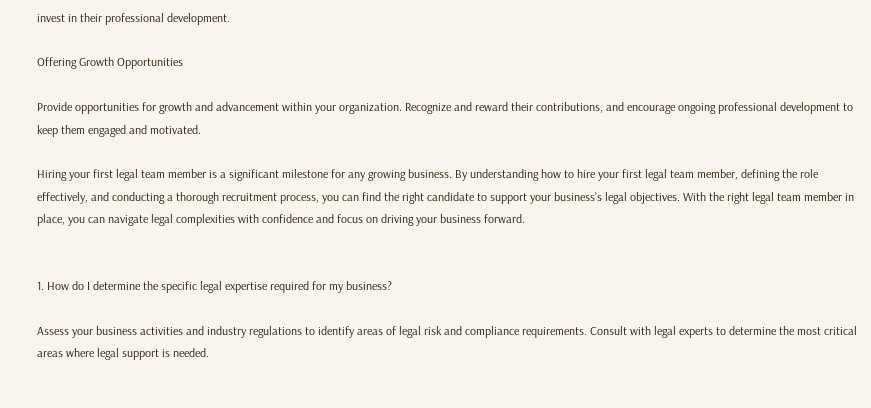invest in their professional development.

Offering Growth Opportunities

Provide opportunities for growth and advancement within your organization. Recognize and reward their contributions, and encourage ongoing professional development to keep them engaged and motivated.

Hiring your first legal team member is a significant milestone for any growing business. By understanding how to hire your first legal team member, defining the role effectively, and conducting a thorough recruitment process, you can find the right candidate to support your business’s legal objectives. With the right legal team member in place, you can navigate legal complexities with confidence and focus on driving your business forward.


1. How do I determine the specific legal expertise required for my business?

Assess your business activities and industry regulations to identify areas of legal risk and compliance requirements. Consult with legal experts to determine the most critical areas where legal support is needed.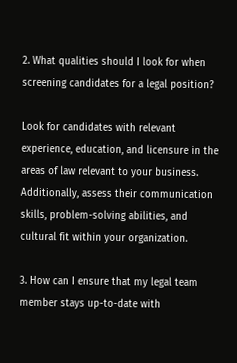2. What qualities should I look for when screening candidates for a legal position?

Look for candidates with relevant experience, education, and licensure in the areas of law relevant to your business. Additionally, assess their communication skills, problem-solving abilities, and cultural fit within your organization.

3. How can I ensure that my legal team member stays up-to-date with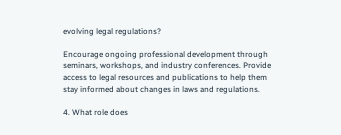evolving legal regulations?

Encourage ongoing professional development through seminars, workshops, and industry conferences. Provide access to legal resources and publications to help them stay informed about changes in laws and regulations.

4. What role does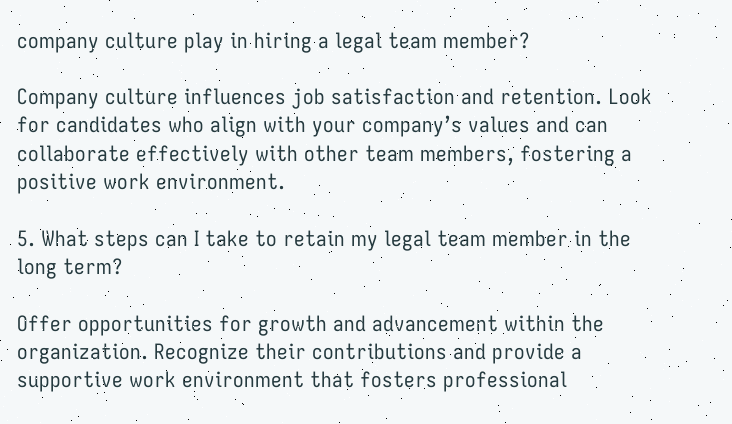company culture play in hiring a legal team member?

Company culture influences job satisfaction and retention. Look for candidates who align with your company’s values and can collaborate effectively with other team members, fostering a positive work environment.

5. What steps can I take to retain my legal team member in the long term?

Offer opportunities for growth and advancement within the organization. Recognize their contributions and provide a supportive work environment that fosters professional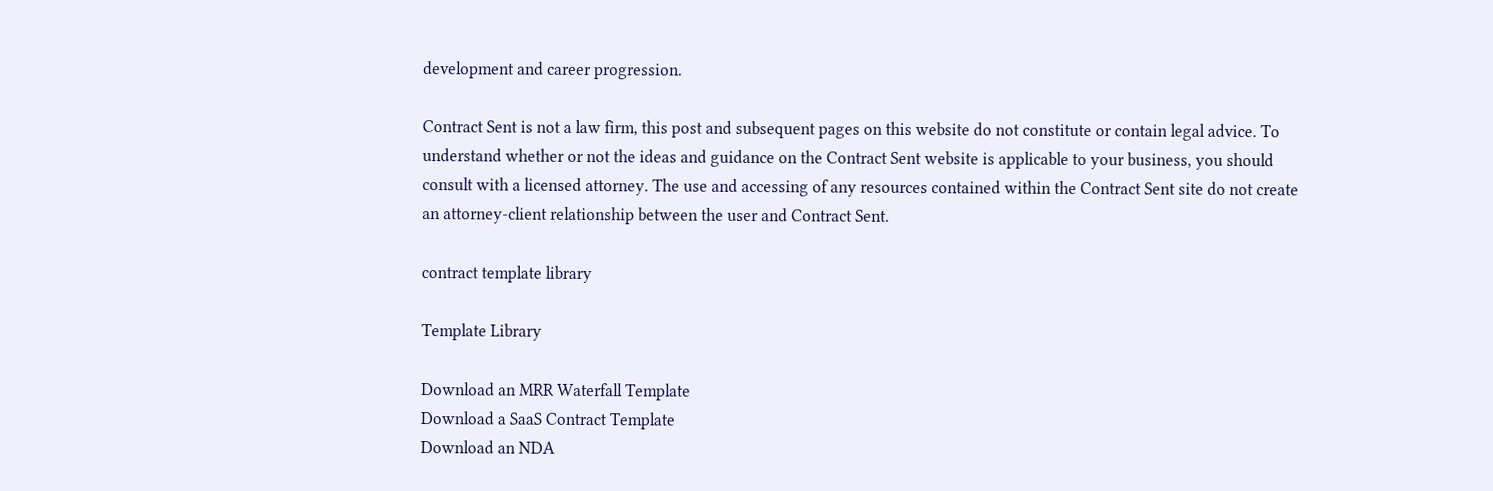development and career progression.

Contract Sent is not a law firm, this post and subsequent pages on this website do not constitute or contain legal advice. To understand whether or not the ideas and guidance on the Contract Sent website is applicable to your business, you should consult with a licensed attorney. The use and accessing of any resources contained within the Contract Sent site do not create an attorney-client relationship between the user and Contract Sent.

contract template library

Template Library

Download an MRR Waterfall Template
Download a SaaS Contract Template
Download an NDA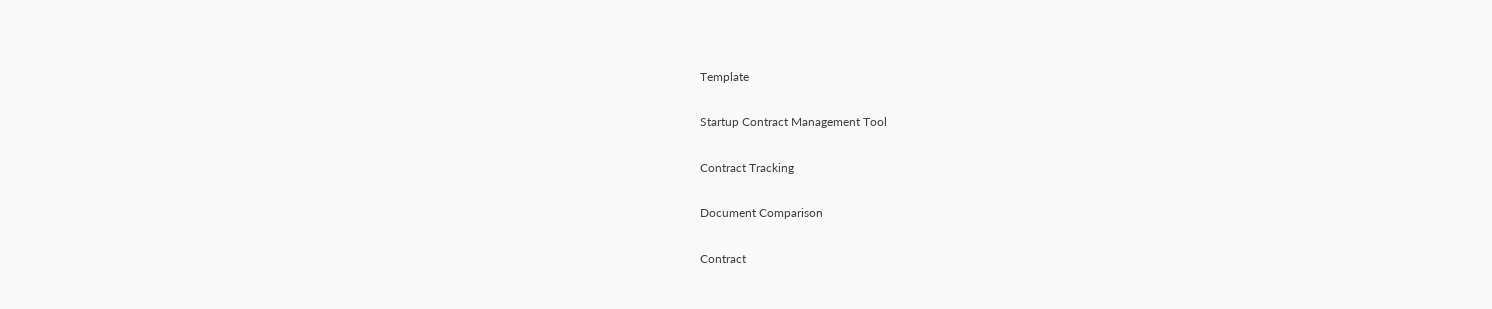Template

Startup Contract Management Tool

Contract Tracking

Document Comparison

Contract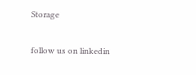Storage

follow us on linkedin